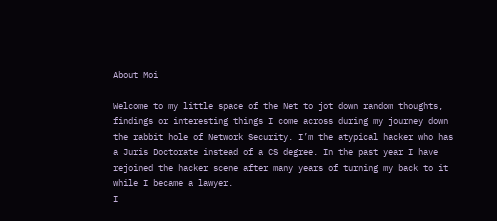About Moi

Welcome to my little space of the Net to jot down random thoughts, findings or interesting things I come across during my journey down the rabbit hole of Network Security. I’m the atypical hacker who has a Juris Doctorate instead of a CS degree. In the past year I have rejoined the hacker scene after many years of turning my back to it while I became a lawyer.
I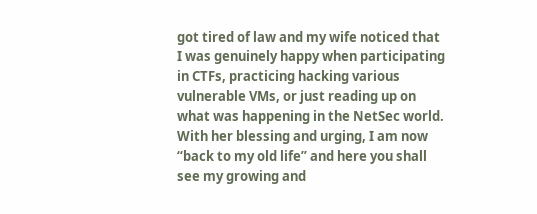got tired of law and my wife noticed that I was genuinely happy when participating in CTFs, practicing hacking various vulnerable VMs, or just reading up on what was happening in the NetSec world. With her blessing and urging, I am now “back to my old life” and here you shall see my growing and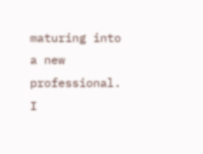maturing into a new professional. I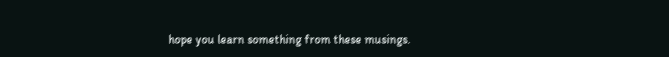hope you learn something from these musings.